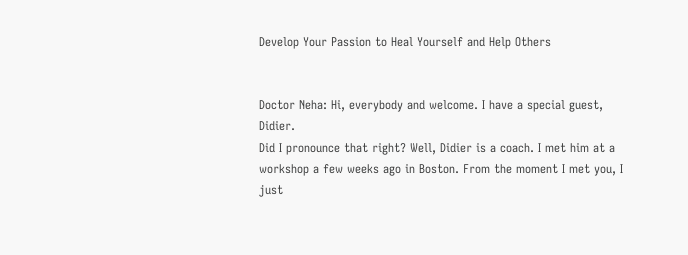Develop Your Passion to Heal Yourself and Help Others


Doctor Neha: Hi, everybody and welcome. I have a special guest, Didier.
Did I pronounce that right? Well, Didier is a coach. I met him at a workshop a few weeks ago in Boston. From the moment I met you, I just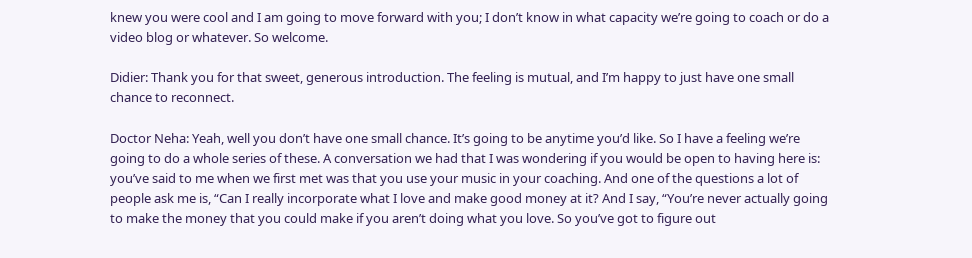knew you were cool and I am going to move forward with you; I don’t know in what capacity we’re going to coach or do a video blog or whatever. So welcome.

Didier: Thank you for that sweet, generous introduction. The feeling is mutual, and I’m happy to just have one small chance to reconnect.

Doctor Neha: Yeah, well you don’t have one small chance. It’s going to be anytime you’d like. So I have a feeling we’re going to do a whole series of these. A conversation we had that I was wondering if you would be open to having here is: you’ve said to me when we first met was that you use your music in your coaching. And one of the questions a lot of people ask me is, “Can I really incorporate what I love and make good money at it? And I say, “You’re never actually going to make the money that you could make if you aren’t doing what you love. So you’ve got to figure out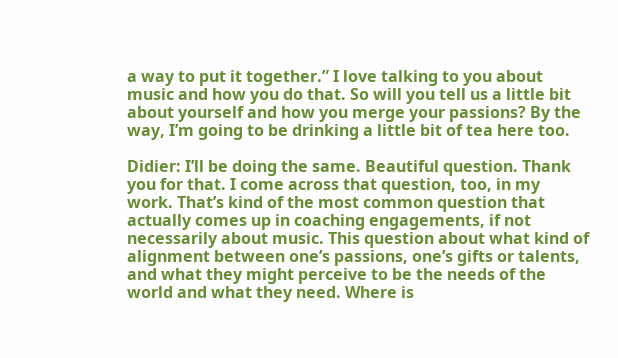a way to put it together.” I love talking to you about music and how you do that. So will you tell us a little bit about yourself and how you merge your passions? By the way, I’m going to be drinking a little bit of tea here too.

Didier: I’ll be doing the same. Beautiful question. Thank you for that. I come across that question, too, in my work. That’s kind of the most common question that actually comes up in coaching engagements, if not necessarily about music. This question about what kind of alignment between one’s passions, one’s gifts or talents, and what they might perceive to be the needs of the world and what they need. Where is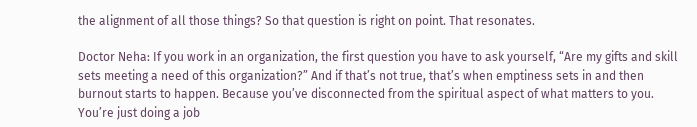the alignment of all those things? So that question is right on point. That resonates.

Doctor Neha: If you work in an organization, the first question you have to ask yourself, “Are my gifts and skill sets meeting a need of this organization?” And if that’s not true, that’s when emptiness sets in and then burnout starts to happen. Because you’ve disconnected from the spiritual aspect of what matters to you. You’re just doing a job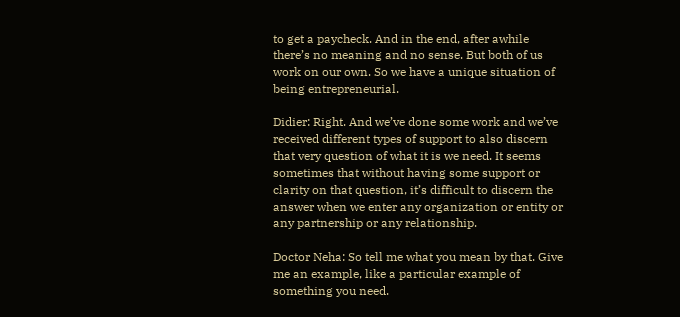to get a paycheck. And in the end, after awhile there’s no meaning and no sense. But both of us work on our own. So we have a unique situation of being entrepreneurial.

Didier: Right. And we’ve done some work and we’ve received different types of support to also discern that very question of what it is we need. It seems sometimes that without having some support or clarity on that question, it’s difficult to discern the answer when we enter any organization or entity or any partnership or any relationship.

Doctor Neha: So tell me what you mean by that. Give me an example, like a particular example of something you need.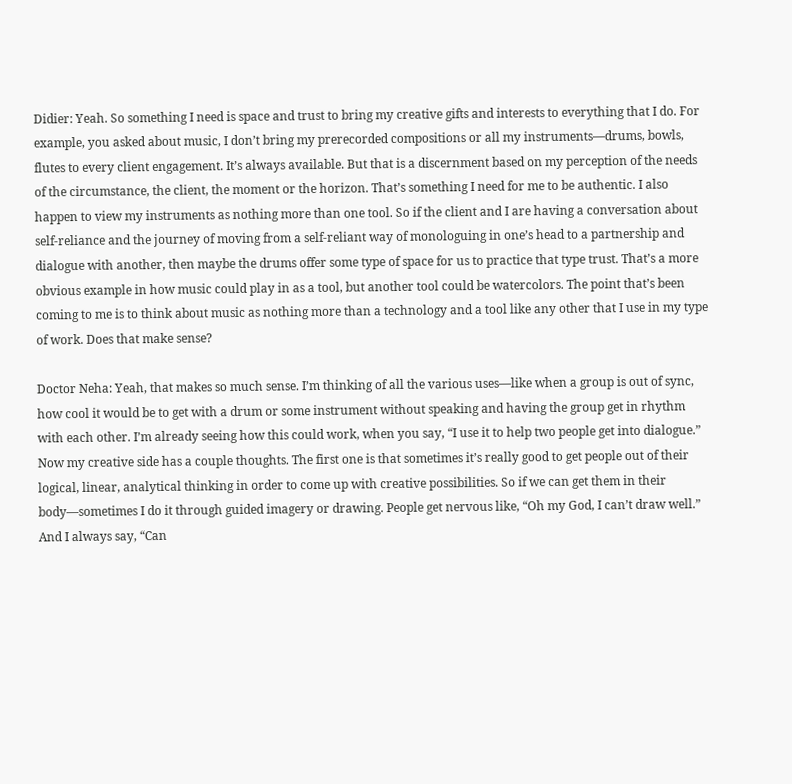Didier: Yeah. So something I need is space and trust to bring my creative gifts and interests to everything that I do. For example, you asked about music, I don’t bring my prerecorded compositions or all my instruments—drums, bowls, flutes to every client engagement. It’s always available. But that is a discernment based on my perception of the needs of the circumstance, the client, the moment or the horizon. That’s something I need for me to be authentic. I also happen to view my instruments as nothing more than one tool. So if the client and I are having a conversation about self-reliance and the journey of moving from a self-reliant way of monologuing in one’s head to a partnership and dialogue with another, then maybe the drums offer some type of space for us to practice that type trust. That’s a more obvious example in how music could play in as a tool, but another tool could be watercolors. The point that’s been coming to me is to think about music as nothing more than a technology and a tool like any other that I use in my type of work. Does that make sense?

Doctor Neha: Yeah, that makes so much sense. I’m thinking of all the various uses—like when a group is out of sync, how cool it would be to get with a drum or some instrument without speaking and having the group get in rhythm with each other. I’m already seeing how this could work, when you say, “I use it to help two people get into dialogue.” Now my creative side has a couple thoughts. The first one is that sometimes it’s really good to get people out of their logical, linear, analytical thinking in order to come up with creative possibilities. So if we can get them in their body—sometimes I do it through guided imagery or drawing. People get nervous like, “Oh my God, I can’t draw well.” And I always say, “Can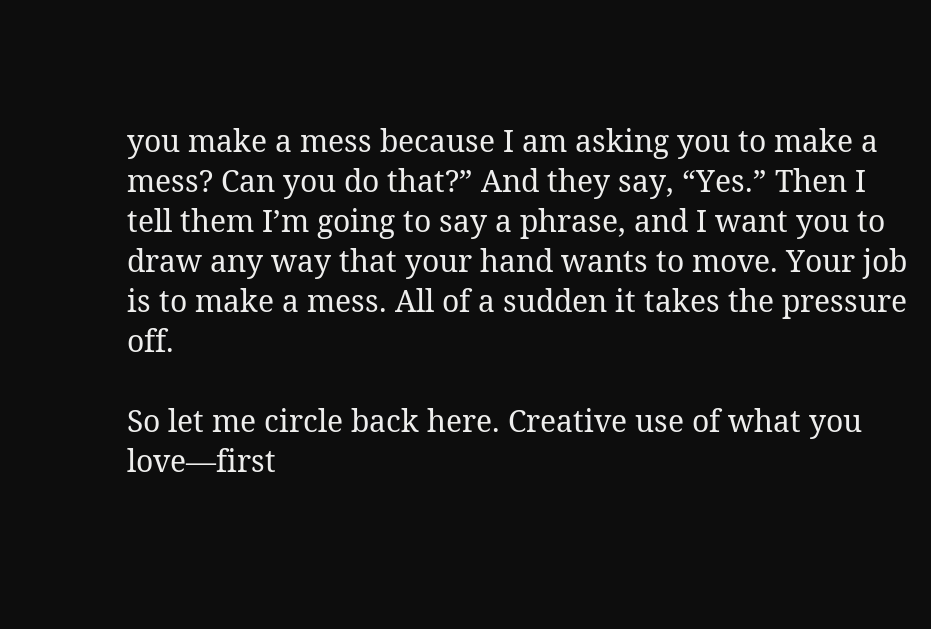you make a mess because I am asking you to make a mess? Can you do that?” And they say, “Yes.” Then I tell them I’m going to say a phrase, and I want you to draw any way that your hand wants to move. Your job is to make a mess. All of a sudden it takes the pressure off.

So let me circle back here. Creative use of what you love—first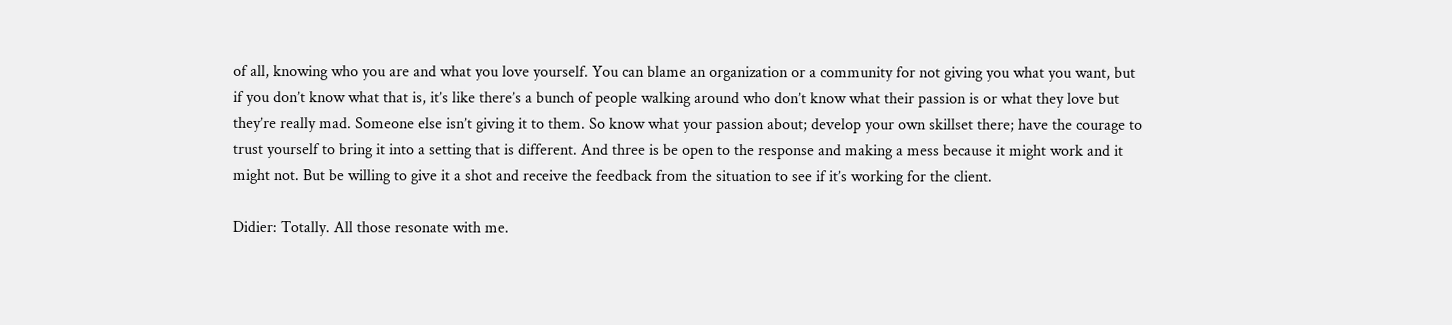of all, knowing who you are and what you love yourself. You can blame an organization or a community for not giving you what you want, but if you don’t know what that is, it’s like there’s a bunch of people walking around who don’t know what their passion is or what they love but they’re really mad. Someone else isn’t giving it to them. So know what your passion about; develop your own skillset there; have the courage to trust yourself to bring it into a setting that is different. And three is be open to the response and making a mess because it might work and it might not. But be willing to give it a shot and receive the feedback from the situation to see if it’s working for the client.

Didier: Totally. All those resonate with me.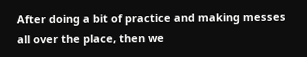After doing a bit of practice and making messes all over the place, then we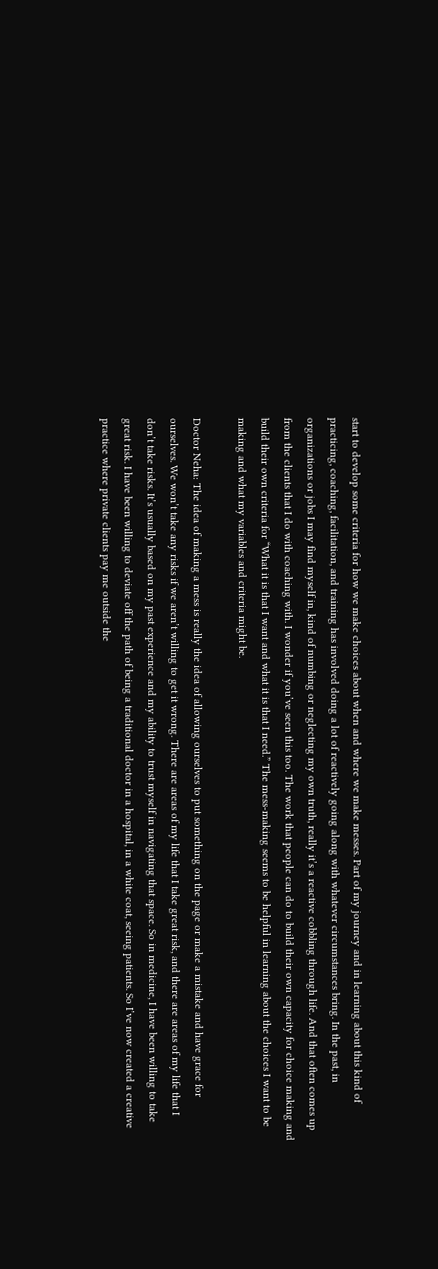start to develop some criteria for how we make choices about when and where we make messes. Part of my journey and in learning about this kind of practicing, coaching, facilitation, and training has involved doing a lot of reactively going along with whatever circumstances bring. In the past, in organizations or jobs I may find myself in, kind of numbing or neglecting my own truth, really it’s a reactive cobbling through life. And that often comes up from the clients that I do with coaching with. I wonder if you’ve seen this too. The work that people can do to build their own capacity for choice making and build their own criteria for “What it is that I want and what it is that I need.” The mess-making seems to be helpful in learning about the choices I want to be making and what my variables and criteria might be.

Doctor Neha: The idea of making a mess is really the idea of allowing ourselves to put something on the page or make a mistake and have grace for ourselves. We won’t take any risks if we aren’t willing to get it wrong. There are areas of my life that I take great risk, and there are areas of my life that I don’t take risks. It’s usually based on my past experience and my ability to trust myself in navigating that space. So in medicine, I have been willing to take great risk. I have been willing to deviate off the path of being a traditional doctor in a hospital, in a white coat, seeing patients. So I’ve now created a creative practice where private clients pay me outside the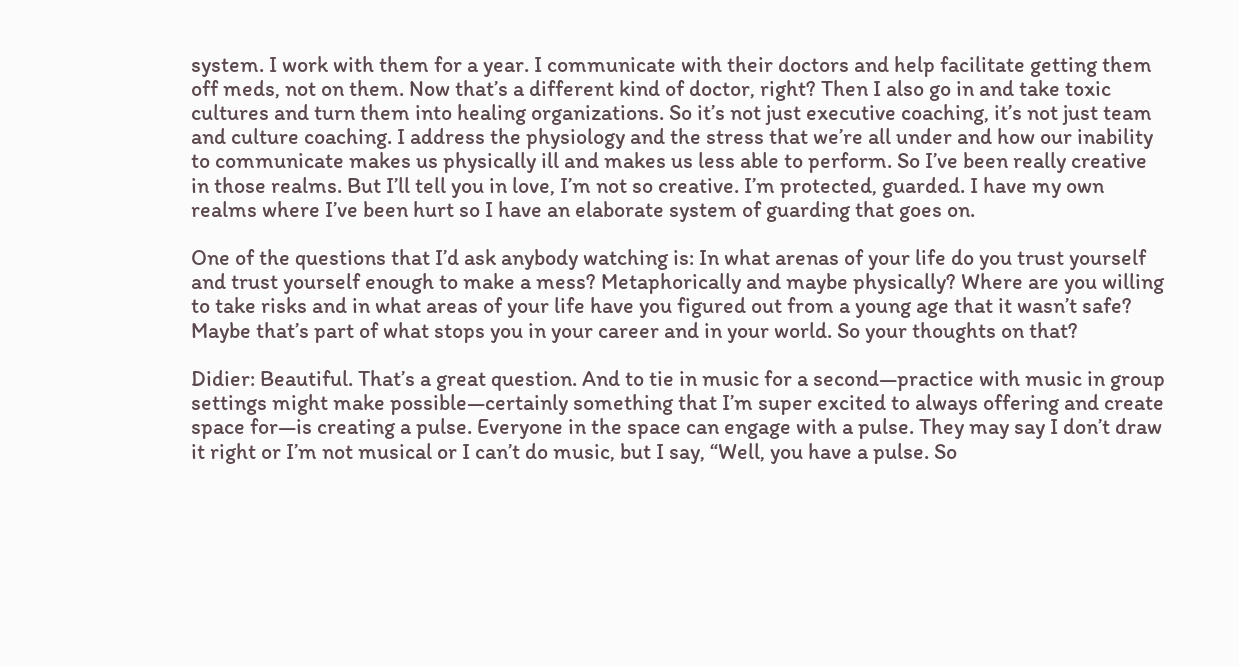system. I work with them for a year. I communicate with their doctors and help facilitate getting them off meds, not on them. Now that’s a different kind of doctor, right? Then I also go in and take toxic cultures and turn them into healing organizations. So it’s not just executive coaching, it’s not just team and culture coaching. I address the physiology and the stress that we’re all under and how our inability to communicate makes us physically ill and makes us less able to perform. So I’ve been really creative in those realms. But I’ll tell you in love, I’m not so creative. I’m protected, guarded. I have my own realms where I’ve been hurt so I have an elaborate system of guarding that goes on.

One of the questions that I’d ask anybody watching is: In what arenas of your life do you trust yourself and trust yourself enough to make a mess? Metaphorically and maybe physically? Where are you willing to take risks and in what areas of your life have you figured out from a young age that it wasn’t safe? Maybe that’s part of what stops you in your career and in your world. So your thoughts on that?

Didier: Beautiful. That’s a great question. And to tie in music for a second—practice with music in group settings might make possible—certainly something that I’m super excited to always offering and create space for—is creating a pulse. Everyone in the space can engage with a pulse. They may say I don’t draw it right or I’m not musical or I can’t do music, but I say, “Well, you have a pulse. So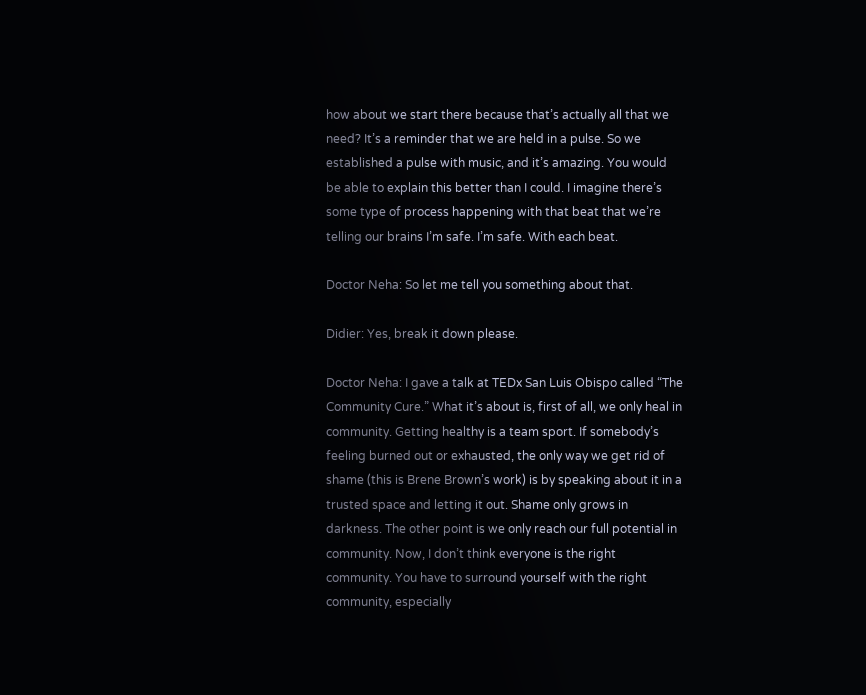how about we start there because that’s actually all that we need? It’s a reminder that we are held in a pulse. So we established a pulse with music, and it’s amazing. You would be able to explain this better than I could. I imagine there’s some type of process happening with that beat that we’re telling our brains I’m safe. I’m safe. With each beat.

Doctor Neha: So let me tell you something about that.

Didier: Yes, break it down please.

Doctor Neha: I gave a talk at TEDx San Luis Obispo called “The Community Cure.” What it’s about is, first of all, we only heal in community. Getting healthy is a team sport. If somebody’s feeling burned out or exhausted, the only way we get rid of shame (this is Brene Brown’s work) is by speaking about it in a trusted space and letting it out. Shame only grows in darkness. The other point is we only reach our full potential in community. Now, I don’t think everyone is the right community. You have to surround yourself with the right community, especially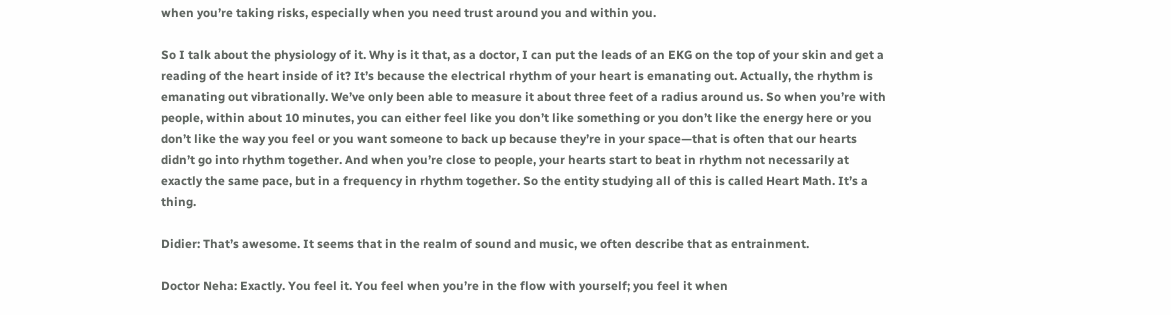when you’re taking risks, especially when you need trust around you and within you.

So I talk about the physiology of it. Why is it that, as a doctor, I can put the leads of an EKG on the top of your skin and get a reading of the heart inside of it? It’s because the electrical rhythm of your heart is emanating out. Actually, the rhythm is emanating out vibrationally. We’ve only been able to measure it about three feet of a radius around us. So when you’re with people, within about 10 minutes, you can either feel like you don’t like something or you don’t like the energy here or you don’t like the way you feel or you want someone to back up because they’re in your space—that is often that our hearts didn’t go into rhythm together. And when you’re close to people, your hearts start to beat in rhythm not necessarily at exactly the same pace, but in a frequency in rhythm together. So the entity studying all of this is called Heart Math. It’s a thing.

Didier: That’s awesome. It seems that in the realm of sound and music, we often describe that as entrainment.

Doctor Neha: Exactly. You feel it. You feel when you’re in the flow with yourself; you feel it when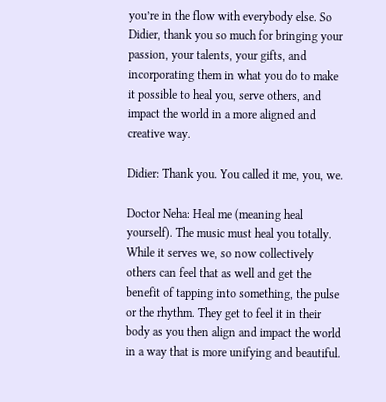you’re in the flow with everybody else. So Didier, thank you so much for bringing your passion, your talents, your gifts, and incorporating them in what you do to make it possible to heal you, serve others, and impact the world in a more aligned and creative way.

Didier: Thank you. You called it me, you, we.

Doctor Neha: Heal me (meaning heal yourself). The music must heal you totally. While it serves we, so now collectively others can feel that as well and get the benefit of tapping into something, the pulse or the rhythm. They get to feel it in their body as you then align and impact the world in a way that is more unifying and beautiful.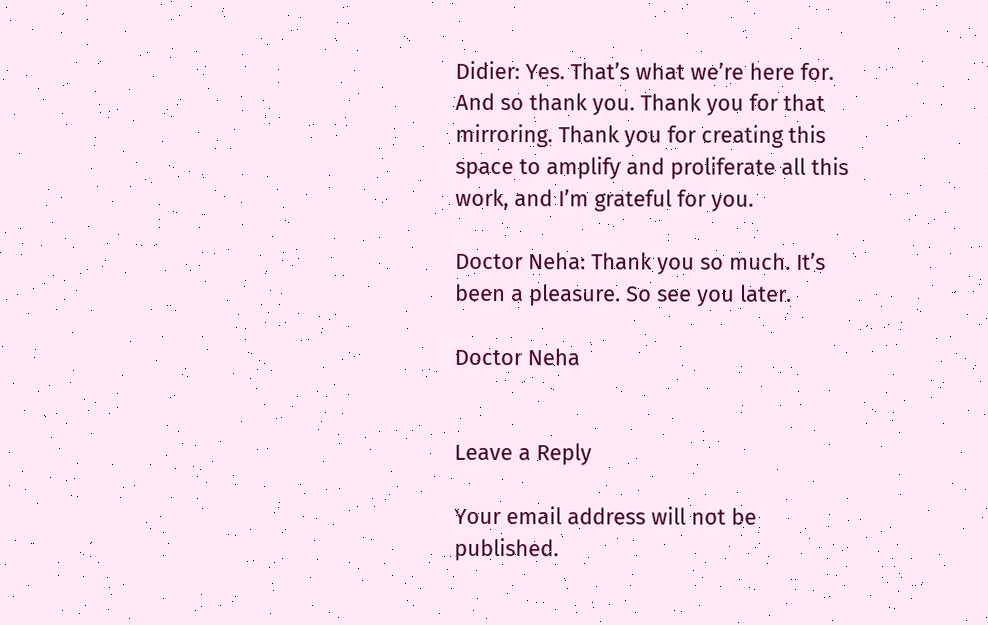Didier: Yes. That’s what we’re here for. And so thank you. Thank you for that mirroring. Thank you for creating this space to amplify and proliferate all this work, and I’m grateful for you.

Doctor Neha: Thank you so much. It’s been a pleasure. So see you later.

Doctor Neha


Leave a Reply

Your email address will not be published.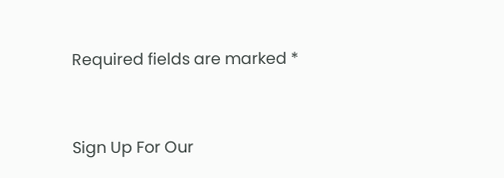Required fields are marked *


Sign Up For Our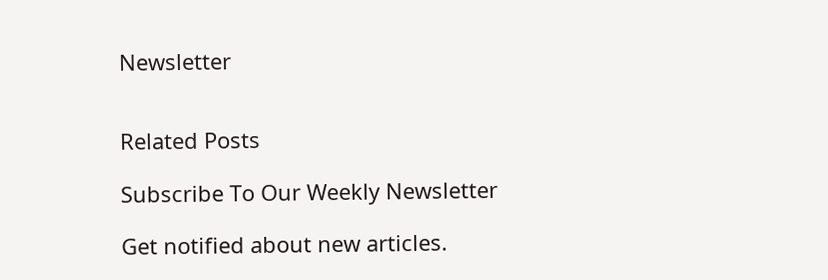Newsletter


Related Posts

Subscribe To Our Weekly Newsletter

Get notified about new articles.